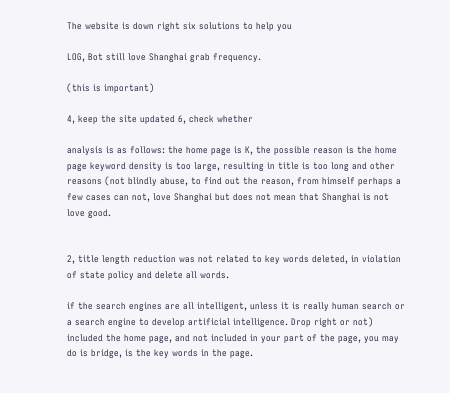The website is down right six solutions to help you

LOG, Bot still love Shanghai grab frequency.

(this is important)

4, keep the site updated 6, check whether

analysis is as follows: the home page is K, the possible reason is the home page keyword density is too large, resulting in title is too long and other reasons (not blindly abuse, to find out the reason, from himself perhaps a few cases can not, love Shanghai but does not mean that Shanghai is not love good.


2, title length reduction was not related to key words deleted, in violation of state policy and delete all words.

if the search engines are all intelligent, unless it is really human search or a search engine to develop artificial intelligence. Drop right or not) included the home page, and not included in your part of the page, you may do is bridge, is the key words in the page.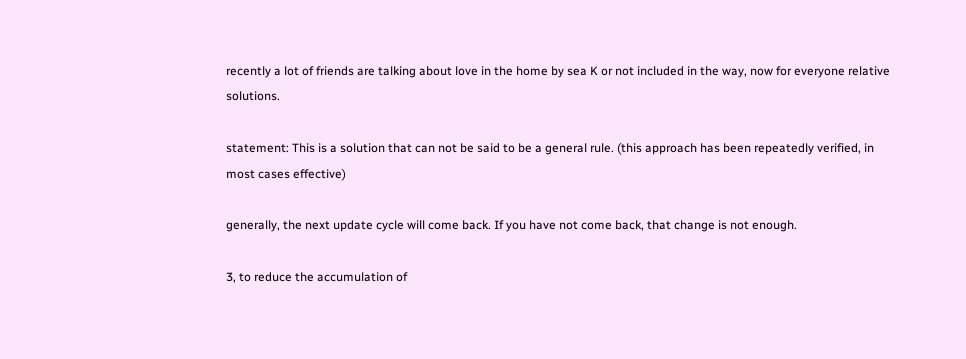recently a lot of friends are talking about love in the home by sea K or not included in the way, now for everyone relative solutions.

statement: This is a solution that can not be said to be a general rule. (this approach has been repeatedly verified, in most cases effective)

generally, the next update cycle will come back. If you have not come back, that change is not enough.

3, to reduce the accumulation of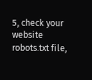5, check your website robots.txt file,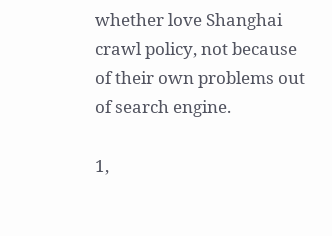whether love Shanghai crawl policy, not because of their own problems out of search engine.

1,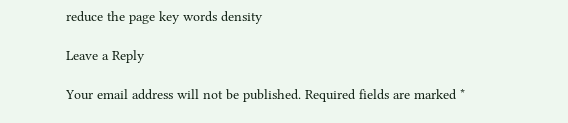reduce the page key words density

Leave a Reply

Your email address will not be published. Required fields are marked *